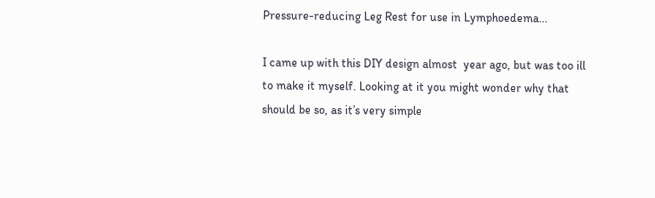Pressure-reducing Leg Rest for use in Lymphoedema…

I came up with this DIY design almost  year ago, but was too ill to make it myself. Looking at it you might wonder why that should be so, as it’s very simple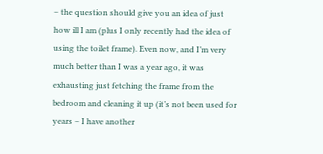– the question should give you an idea of just how ill I am (plus I only recently had the idea of using the toilet frame). Even now, and I’m very much better than I was a year ago, it was exhausting just fetching the frame from the bedroom and cleaning it up (it’s not been used for years – I have another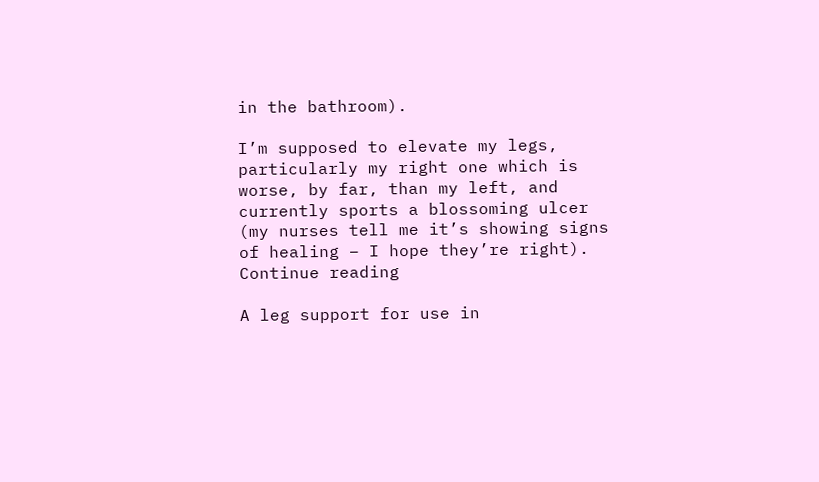in the bathroom).

I’m supposed to elevate my legs, particularly my right one which is worse, by far, than my left, and currently sports a blossoming ulcer (my nurses tell me it’s showing signs of healing – I hope they’re right). Continue reading

A leg support for use in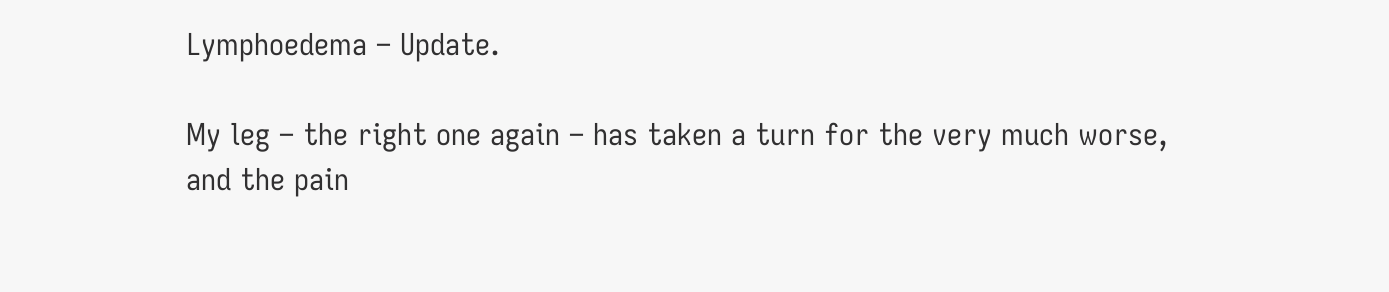Lymphoedema – Update.

My leg – the right one again – has taken a turn for the very much worse, and the pain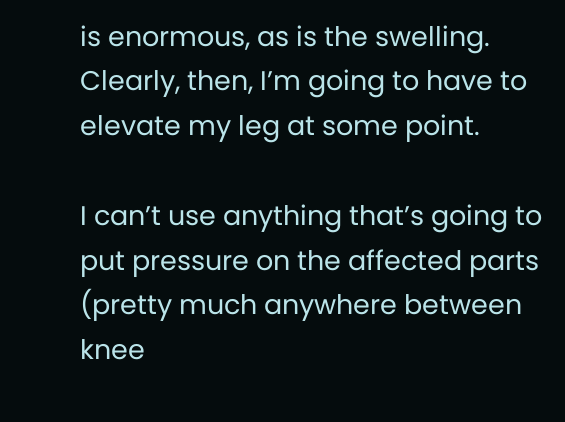is enormous, as is the swelling. Clearly, then, I’m going to have to elevate my leg at some point.

I can’t use anything that’s going to put pressure on the affected parts (pretty much anywhere between knee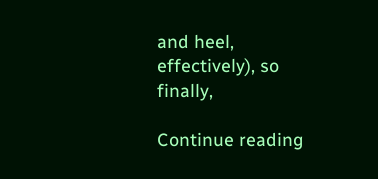and heel, effectively), so finally,

Continue reading